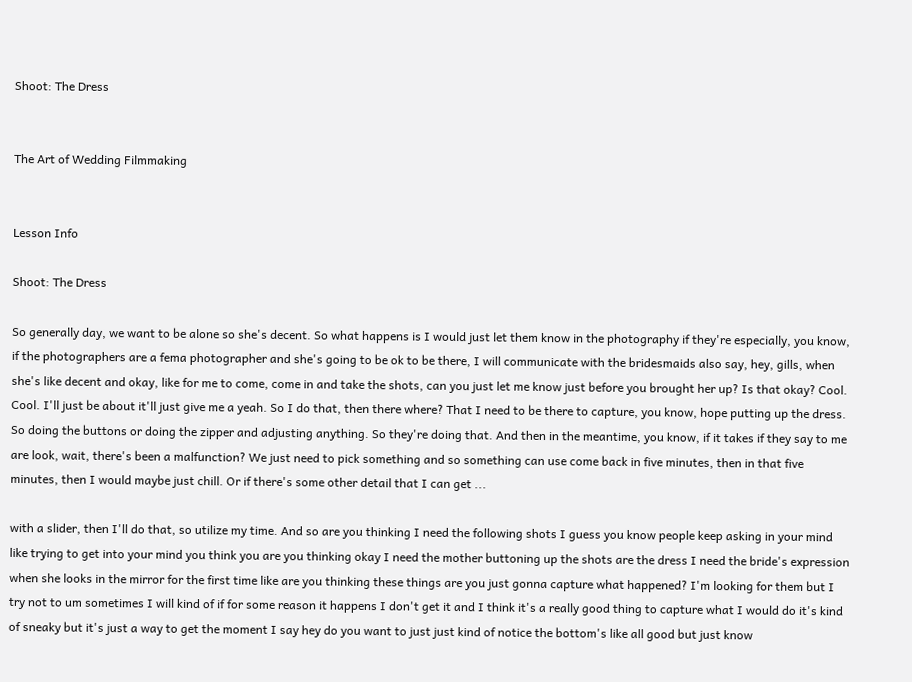Shoot: The Dress


The Art of Wedding Filmmaking


Lesson Info

Shoot: The Dress

So generally day, we want to be alone so she's decent. So what happens is I would just let them know in the photography if they're especially, you know, if the photographers are a fema photographer and she's going to be ok to be there, I will communicate with the bridesmaids also say, hey, gills, when she's like decent and okay, like for me to come, come in and take the shots, can you just let me know just before you brought her up? Is that okay? Cool. Cool. I'll just be about it'll just give me a yeah. So I do that, then there where? That I need to be there to capture, you know, hope putting up the dress. So doing the buttons or doing the zipper and adjusting anything. So they're doing that. And then in the meantime, you know, if it takes if they say to me are look, wait, there's been a malfunction? We just need to pick something and so something can use come back in five minutes, then in that five minutes, then I would maybe just chill. Or if there's some other detail that I can get ...

with a slider, then I'll do that, so utilize my time. And so are you thinking I need the following shots I guess you know people keep asking in your mind like trying to get into your mind you think you are you thinking okay I need the mother buttoning up the shots are the dress I need the bride's expression when she looks in the mirror for the first time like are you thinking these things are you just gonna capture what happened? I'm looking for them but I try not to um sometimes I will kind of if for some reason it happens I don't get it and I think it's a really good thing to capture what I would do it's kind of sneaky but it's just a way to get the moment I say hey do you want to just just kind of notice the bottom's like all good but just know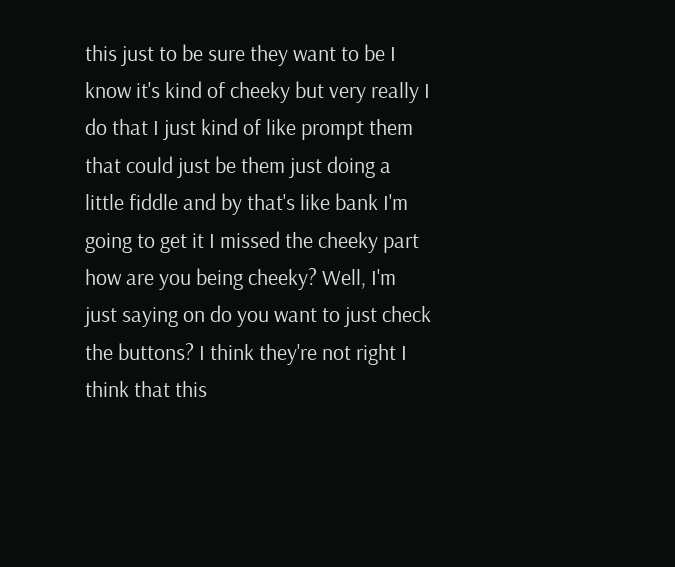this just to be sure they want to be I know it's kind of cheeky but very really I do that I just kind of like prompt them that could just be them just doing a little fiddle and by that's like bank I'm going to get it I missed the cheeky part how are you being cheeky? Well, I'm just saying on do you want to just check the buttons? I think they're not right I think that this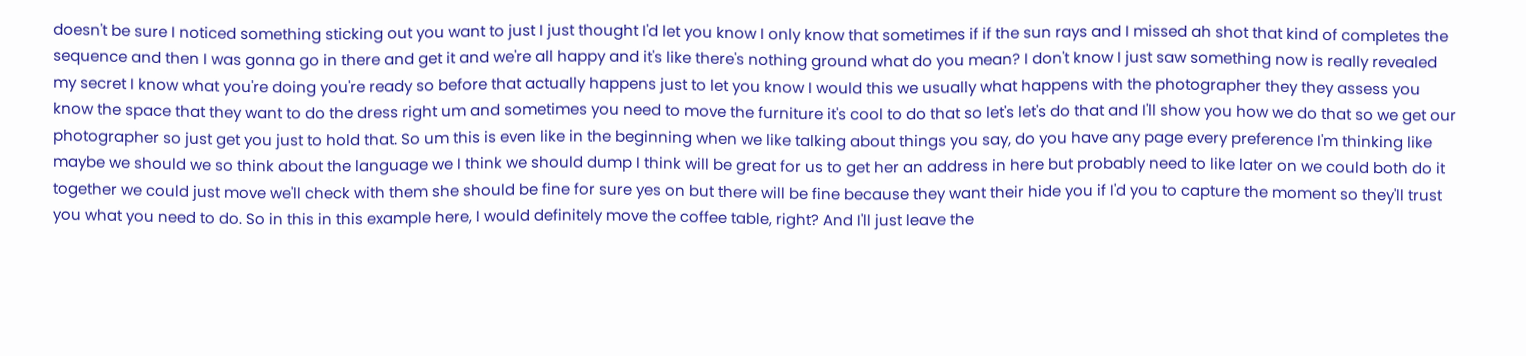doesn't be sure I noticed something sticking out you want to just I just thought I'd let you know I only know that sometimes if if the sun rays and I missed ah shot that kind of completes the sequence and then I was gonna go in there and get it and we're all happy and it's like there's nothing ground what do you mean? I don't know I just saw something now is really revealed my secret I know what you're doing you're ready so before that actually happens just to let you know I would this we usually what happens with the photographer they they assess you know the space that they want to do the dress right um and sometimes you need to move the furniture it's cool to do that so let's let's do that and I'll show you how we do that so we get our photographer so just get you just to hold that. So um this is even like in the beginning when we like talking about things you say, do you have any page every preference I'm thinking like maybe we should we so think about the language we I think we should dump I think will be great for us to get her an address in here but probably need to like later on we could both do it together we could just move we'll check with them she should be fine for sure yes on but there will be fine because they want their hide you if I'd you to capture the moment so they'll trust you what you need to do. So in this in this example here, I would definitely move the coffee table, right? And I'll just leave the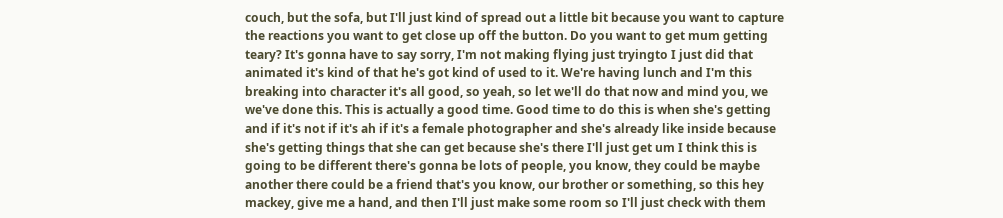couch, but the sofa, but I'll just kind of spread out a little bit because you want to capture the reactions you want to get close up off the button. Do you want to get mum getting teary? It's gonna have to say sorry, I'm not making flying just tryingto I just did that animated it's kind of that he's got kind of used to it. We're having lunch and I'm this breaking into character it's all good, so yeah, so let we'll do that now and mind you, we we've done this. This is actually a good time. Good time to do this is when she's getting and if it's not if it's ah if it's a female photographer and she's already like inside because she's getting things that she can get because she's there I'll just get um I think this is going to be different there's gonna be lots of people, you know, they could be maybe another there could be a friend that's you know, our brother or something, so this hey mackey, give me a hand, and then I'll just make some room so I'll just check with them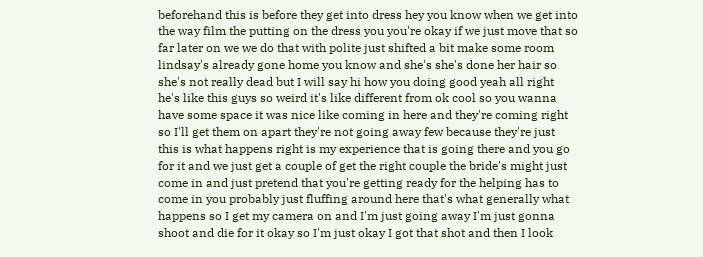beforehand this is before they get into dress hey you know when we get into the way film the putting on the dress you you're okay if we just move that so far later on we we do that with polite just shifted a bit make some room lindsay's already gone home you know and she's she's done her hair so she's not really dead but I will say hi how you doing good yeah all right he's like this guys so weird it's like different from ok cool so you wanna have some space it was nice like coming in here and they're coming right so I'll get them on apart they're not going away few because they're just this is what happens right is my experience that is going there and you go for it and we just get a couple of get the right couple the bride's might just come in and just pretend that you're getting ready for the helping has to come in you probably just fluffing around here that's what generally what happens so I get my camera on and I'm just going away I'm just gonna shoot and die for it okay so I'm just okay I got that shot and then I look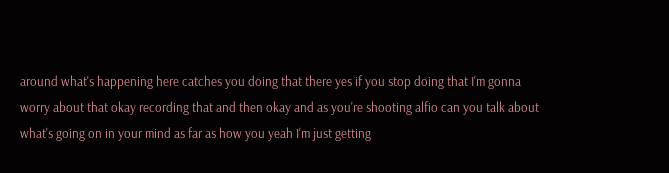around what's happening here catches you doing that there yes if you stop doing that I'm gonna worry about that okay recording that and then okay and as you're shooting alfio can you talk about what's going on in your mind as far as how you yeah I'm just getting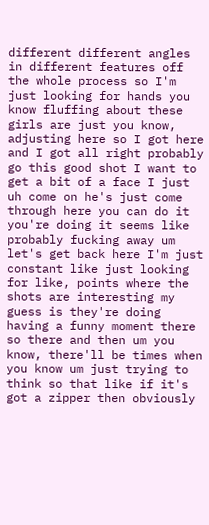different different angles in different features off the whole process so I'm just looking for hands you know fluffing about these girls are just you know, adjusting here so I got here and I got all right probably go this good shot I want to get a bit of a face I just uh come on he's just come through here you can do it you're doing it seems like probably fucking away um let's get back here I'm just constant like just looking for like, points where the shots are interesting my guess is they're doing having a funny moment there so there and then um you know, there'll be times when you know um just trying to think so that like if it's got a zipper then obviously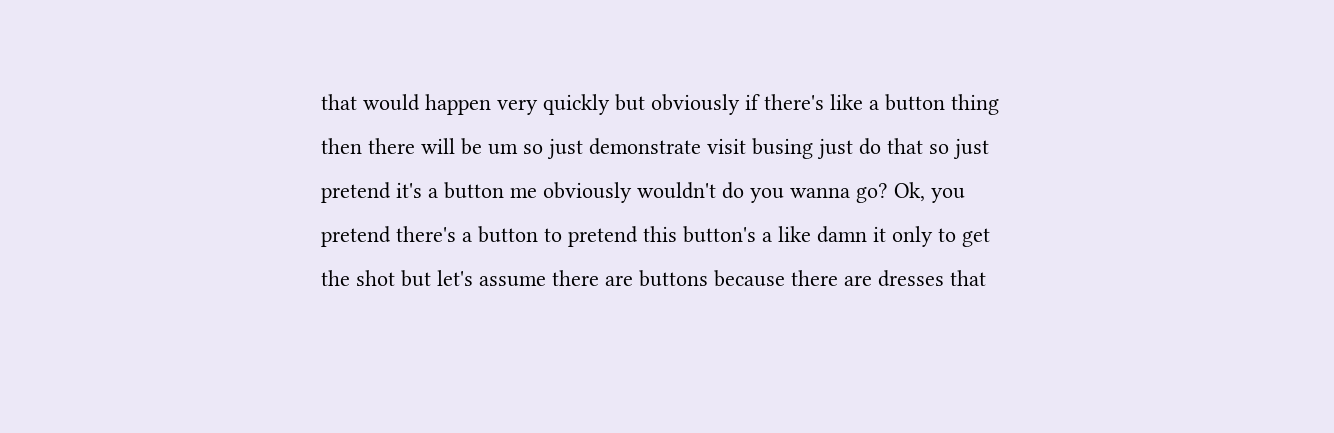that would happen very quickly but obviously if there's like a button thing then there will be um so just demonstrate visit busing just do that so just pretend it's a button me obviously wouldn't do you wanna go? Ok, you pretend there's a button to pretend this button's a like damn it only to get the shot but let's assume there are buttons because there are dresses that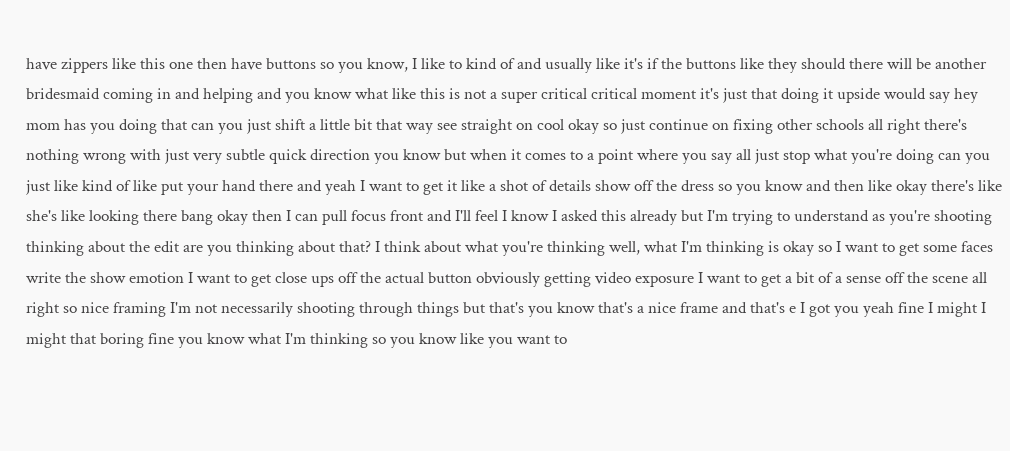have zippers like this one then have buttons so you know, I like to kind of and usually like it's if the buttons like they should there will be another bridesmaid coming in and helping and you know what like this is not a super critical critical moment it's just that doing it upside would say hey mom has you doing that can you just shift a little bit that way see straight on cool okay so just continue on fixing other schools all right there's nothing wrong with just very subtle quick direction you know but when it comes to a point where you say all just stop what you're doing can you just like kind of like put your hand there and yeah I want to get it like a shot of details show off the dress so you know and then like okay there's like she's like looking there bang okay then I can pull focus front and I'll feel I know I asked this already but I'm trying to understand as you're shooting thinking about the edit are you thinking about that? I think about what you're thinking well, what I'm thinking is okay so I want to get some faces write the show emotion I want to get close ups off the actual button obviously getting video exposure I want to get a bit of a sense off the scene all right so nice framing I'm not necessarily shooting through things but that's you know that's a nice frame and that's e I got you yeah fine I might I might that boring fine you know what I'm thinking so you know like you want to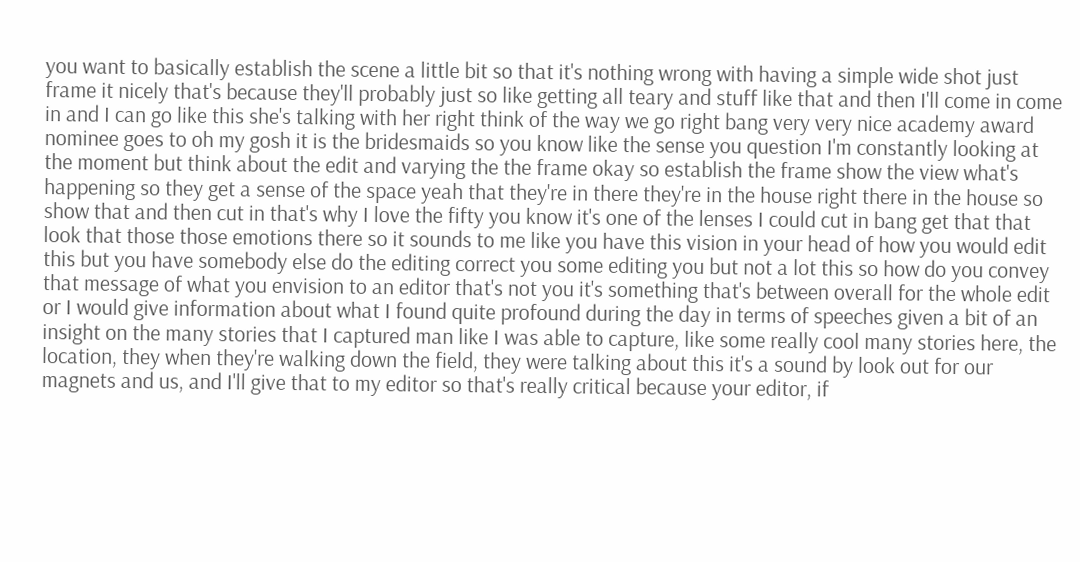you want to basically establish the scene a little bit so that it's nothing wrong with having a simple wide shot just frame it nicely that's because they'll probably just so like getting all teary and stuff like that and then I'll come in come in and I can go like this she's talking with her right think of the way we go right bang very very nice academy award nominee goes to oh my gosh it is the bridesmaids so you know like the sense you question I'm constantly looking at the moment but think about the edit and varying the the frame okay so establish the frame show the view what's happening so they get a sense of the space yeah that they're in there they're in the house right there in the house so show that and then cut in that's why I love the fifty you know it's one of the lenses I could cut in bang get that that look that those those emotions there so it sounds to me like you have this vision in your head of how you would edit this but you have somebody else do the editing correct you some editing you but not a lot this so how do you convey that message of what you envision to an editor that's not you it's something that's between overall for the whole edit or I would give information about what I found quite profound during the day in terms of speeches given a bit of an insight on the many stories that I captured man like I was able to capture, like some really cool many stories here, the location, they when they're walking down the field, they were talking about this it's a sound by look out for our magnets and us, and I'll give that to my editor so that's really critical because your editor, if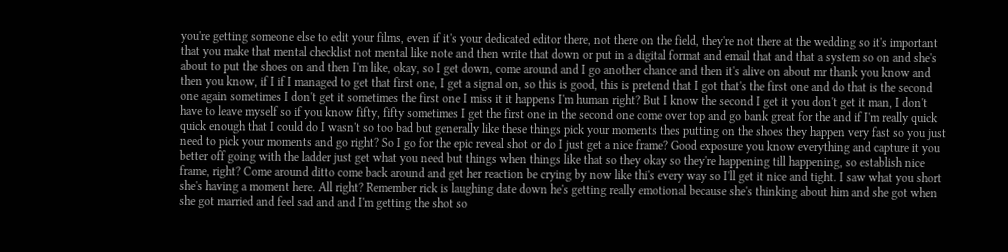you're getting someone else to edit your films, even if it's your dedicated editor there, not there on the field, they're not there at the wedding so it's important that you make that mental checklist not mental like note and then write that down or put in a digital format and email that and that a system so on and she's about to put the shoes on and then I'm like, okay, so I get down, come around and I go another chance and then it's alive on about mr thank you know and then you know, if I if I managed to get that first one, I get a signal on, so this is good, this is pretend that I got that's the first one and do that is the second one again sometimes I don't get it sometimes the first one I miss it it happens I'm human right? But I know the second I get it you don't get it man, I don't have to leave myself so if you know fifty, fifty sometimes I get the first one in the second one come over top and go bank great for the and if I'm really quick quick enough that I could do I wasn't so too bad but generally like these things pick your moments thes putting on the shoes they happen very fast so you just need to pick your moments and go right? So I go for the epic reveal shot or do I just get a nice frame? Good exposure you know everything and capture it you better off going with the ladder just get what you need but things when things like that so they okay so they're happening till happening, so establish nice frame, right? Come around ditto come back around and get her reaction be crying by now like thi's every way so I'll get it nice and tight. I saw what you short she's having a moment here. All right? Remember rick is laughing date down he's getting really emotional because she's thinking about him and she got when she got married and feel sad and and I'm getting the shot so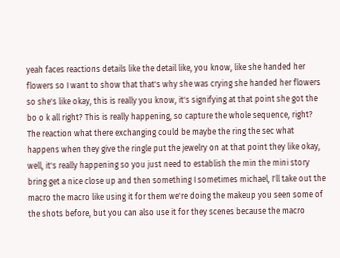yeah faces reactions details like the detail like, you know, like she handed her flowers so I want to show that that's why she was crying she handed her flowers so she's like okay, this is really you know, it's signifying at that point she got the bo o k all right? This is really happening, so capture the whole sequence, right? The reaction what there exchanging could be maybe the ring the sec what happens when they give the ringle put the jewelry on at that point they like okay, well, it's really happening so you just need to establish the min the mini story bring get a nice close up and then something I sometimes michael, I'll take out the macro the macro like using it for them we're doing the makeup you seen some of the shots before, but you can also use it for they scenes because the macro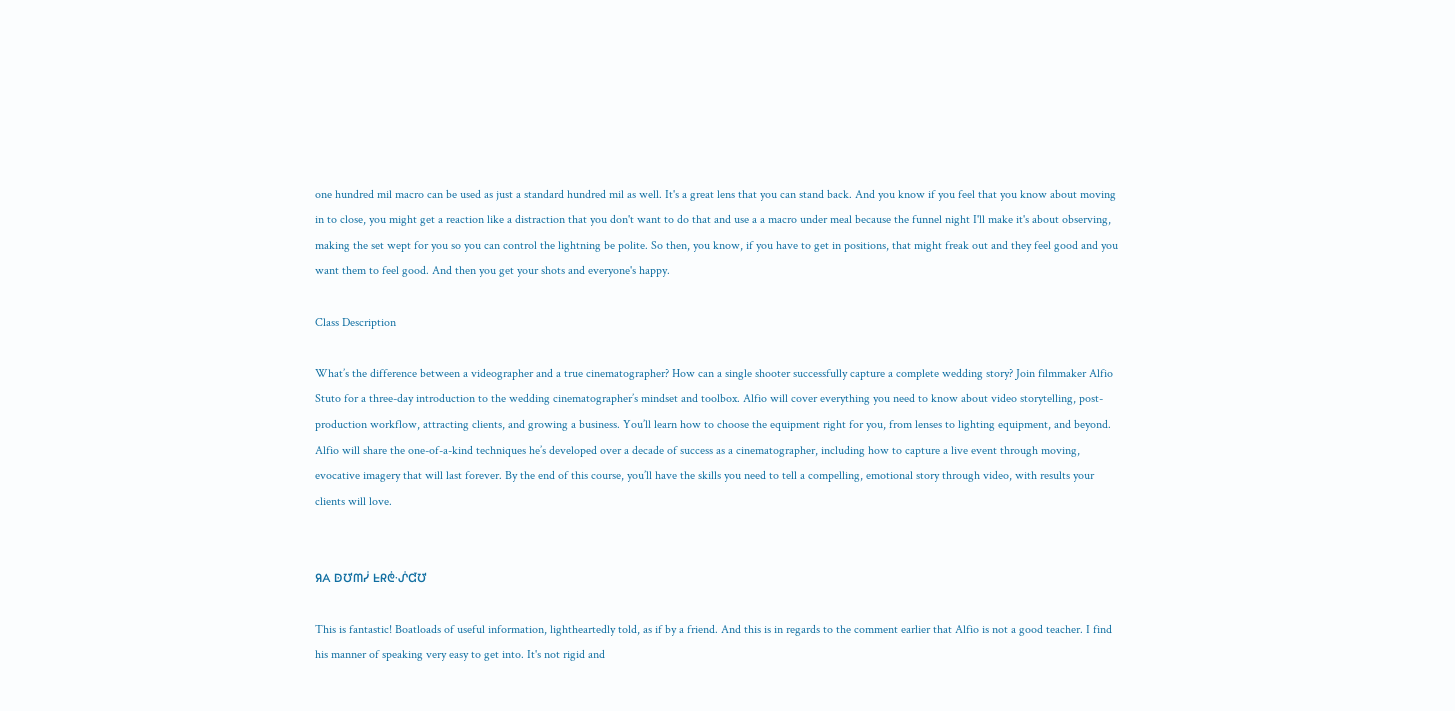one hundred mil macro can be used as just a standard hundred mil as well. It's a great lens that you can stand back. And you know if you feel that you know about moving in to close, you might get a reaction like a distraction that you don't want to do that and use a a macro under meal because the funnel night I'll make it's about observing, making the set wept for you so you can control the lightning be polite. So then, you know, if you have to get in positions, that might freak out and they feel good and you want them to feel good. And then you get your shots and everyone's happy.

Class Description

What’s the difference between a videographer and a true cinematographer? How can a single shooter successfully capture a complete wedding story? Join filmmaker Alfio Stuto for a three-day introduction to the wedding cinematographer’s mindset and toolbox. Alfio will cover everything you need to know about video storytelling, post-production workflow, attracting clients, and growing a business. You’ll learn how to choose the equipment right for you, from lenses to lighting equipment, and beyond. Alfio will share the one-of-a-kind techniques he’s developed over a decade of success as a cinematographer, including how to capture a live event through moving, evocative imagery that will last forever. By the end of this course, you’ll have the skills you need to tell a compelling, emotional story through video, with results your clients will love.


ᖆᗅ ᗠᘴᗰᓰ ᖶᖇᕧᔛᘹᘴ

This is fantastic! Boatloads of useful information, lightheartedly told, as if by a friend. And this is in regards to the comment earlier that Alfio is not a good teacher. I find his manner of speaking very easy to get into. It's not rigid and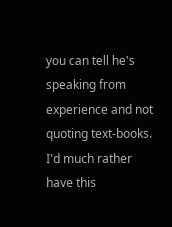you can tell he's speaking from experience and not quoting text-books. I'd much rather have this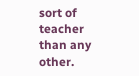sort of teacher than any other.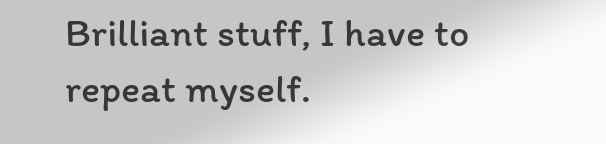Brilliant stuff, I have to repeat myself.